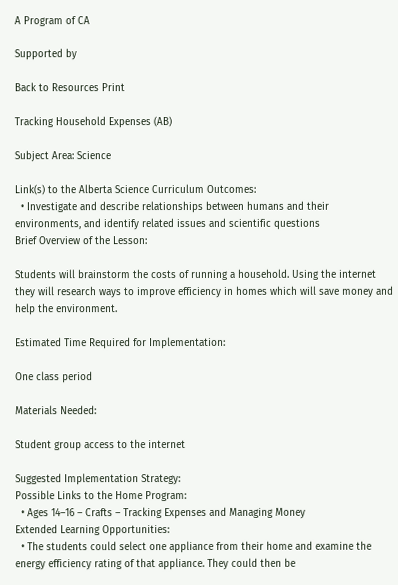A Program of CA

Supported by

Back to Resources Print

Tracking Household Expenses (AB)

Subject Area: Science

Link(s) to the Alberta Science Curriculum Outcomes:
  • Investigate and describe relationships between humans and their environments, and identify related issues and scientific questions
Brief Overview of the Lesson:

Students will brainstorm the costs of running a household. Using the internet they will research ways to improve efficiency in homes which will save money and help the environment.

Estimated Time Required for Implementation:

One class period

Materials Needed:

Student group access to the internet

Suggested Implementation Strategy:
Possible Links to the Home Program:
  • Ages 14–16 – Crafts – Tracking Expenses and Managing Money
Extended Learning Opportunities:
  • The students could select one appliance from their home and examine the energy efficiency rating of that appliance. They could then be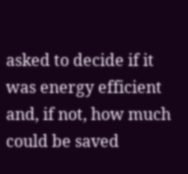asked to decide if it was energy efficient and, if not, how much could be saved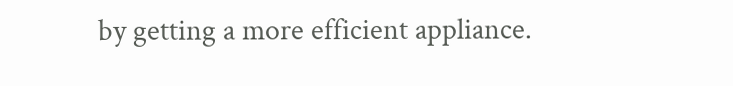by getting a more efficient appliance.